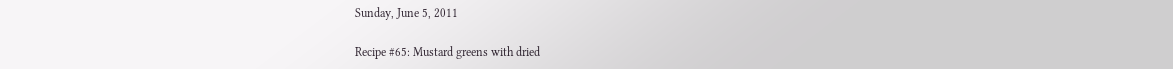Sunday, June 5, 2011

Recipe #65: Mustard greens with dried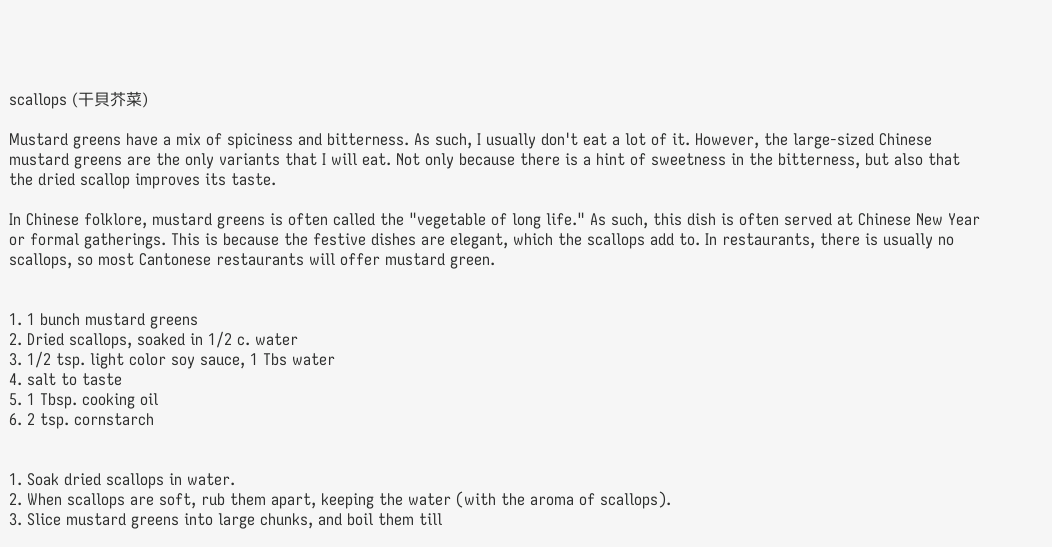scallops (干貝芥菜)

Mustard greens have a mix of spiciness and bitterness. As such, I usually don't eat a lot of it. However, the large-sized Chinese mustard greens are the only variants that I will eat. Not only because there is a hint of sweetness in the bitterness, but also that the dried scallop improves its taste.

In Chinese folklore, mustard greens is often called the "vegetable of long life." As such, this dish is often served at Chinese New Year or formal gatherings. This is because the festive dishes are elegant, which the scallops add to. In restaurants, there is usually no scallops, so most Cantonese restaurants will offer mustard green.


1. 1 bunch mustard greens
2. Dried scallops, soaked in 1/2 c. water
3. 1/2 tsp. light color soy sauce, 1 Tbs water
4. salt to taste
5. 1 Tbsp. cooking oil
6. 2 tsp. cornstarch


1. Soak dried scallops in water.
2. When scallops are soft, rub them apart, keeping the water (with the aroma of scallops).
3. Slice mustard greens into large chunks, and boil them till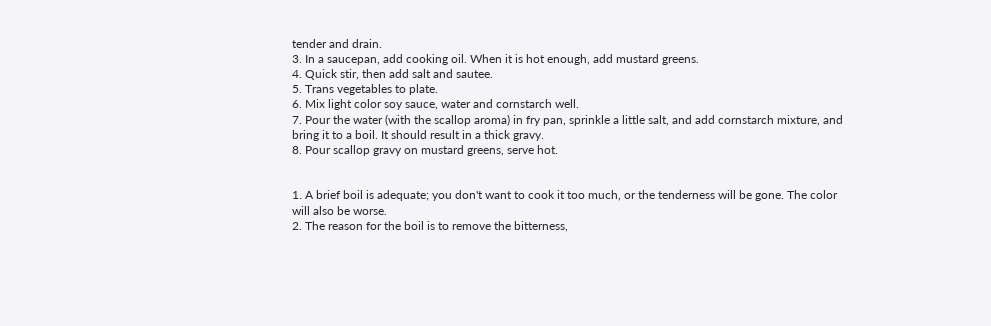tender and drain.
3. In a saucepan, add cooking oil. When it is hot enough, add mustard greens.
4. Quick stir, then add salt and sautee.
5. Trans vegetables to plate.
6. Mix light color soy sauce, water and cornstarch well.
7. Pour the water (with the scallop aroma) in fry pan, sprinkle a little salt, and add cornstarch mixture, and bring it to a boil. It should result in a thick gravy.
8. Pour scallop gravy on mustard greens, serve hot.


1. A brief boil is adequate; you don't want to cook it too much, or the tenderness will be gone. The color will also be worse.
2. The reason for the boil is to remove the bitterness,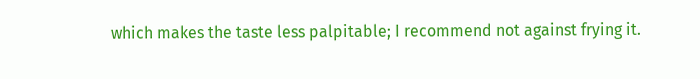which makes the taste less palpitable; I recommend not against frying it.